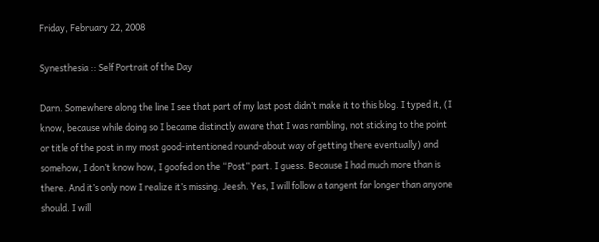Friday, February 22, 2008

Synesthesia :: Self Portrait of the Day

Darn. Somewhere along the line I see that part of my last post didn’t make it to this blog. I typed it, (I know, because while doing so I became distinctly aware that I was rambling, not sticking to the point or title of the post in my most good-intentioned round-about way of getting there eventually) and somehow, I don’t know how, I goofed on the “Post” part. I guess. Because I had much more than is there. And it’s only now I realize it’s missing. Jeesh. Yes, I will follow a tangent far longer than anyone should. I will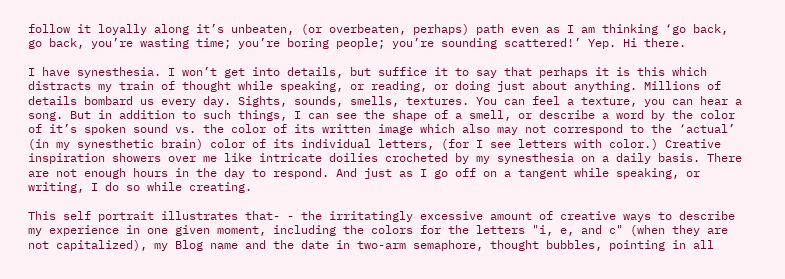follow it loyally along it’s unbeaten, (or overbeaten, perhaps) path even as I am thinking ‘go back, go back, you’re wasting time; you’re boring people; you’re sounding scattered!’ Yep. Hi there.

I have synesthesia. I won’t get into details, but suffice it to say that perhaps it is this which distracts my train of thought while speaking, or reading, or doing just about anything. Millions of details bombard us every day. Sights, sounds, smells, textures. You can feel a texture, you can hear a song. But in addition to such things, I can see the shape of a smell, or describe a word by the color of it’s spoken sound vs. the color of its written image which also may not correspond to the ‘actual’ (in my synesthetic brain) color of its individual letters, (for I see letters with color.) Creative inspiration showers over me like intricate doilies crocheted by my synesthesia on a daily basis. There are not enough hours in the day to respond. And just as I go off on a tangent while speaking, or writing, I do so while creating.

This self portrait illustrates that- - the irritatingly excessive amount of creative ways to describe my experience in one given moment, including the colors for the letters "i, e, and c" (when they are not capitalized), my Blog name and the date in two-arm semaphore, thought bubbles, pointing in all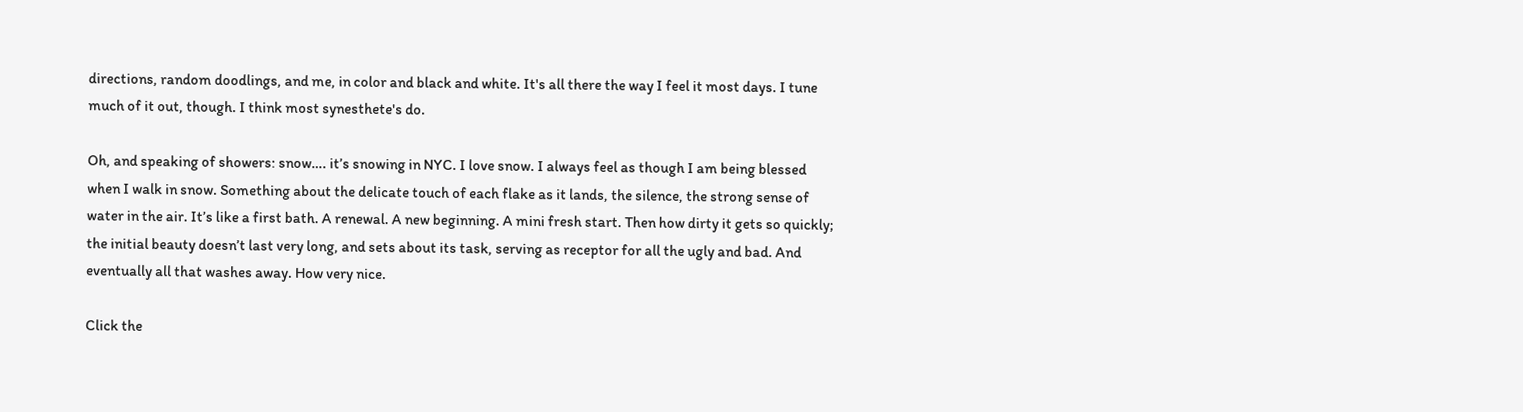directions, random doodlings, and me, in color and black and white. It's all there the way I feel it most days. I tune much of it out, though. I think most synesthete's do.

Oh, and speaking of showers: snow…. it’s snowing in NYC. I love snow. I always feel as though I am being blessed when I walk in snow. Something about the delicate touch of each flake as it lands, the silence, the strong sense of water in the air. It’s like a first bath. A renewal. A new beginning. A mini fresh start. Then how dirty it gets so quickly; the initial beauty doesn’t last very long, and sets about its task, serving as receptor for all the ugly and bad. And eventually all that washes away. How very nice.

Click the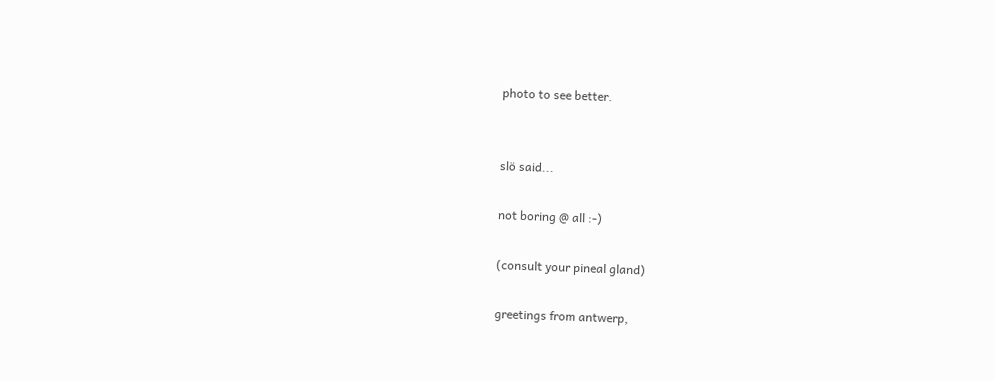photo to see better.


slö said...

not boring @ all :-)

(consult your pineal gland)

greetings from antwerp,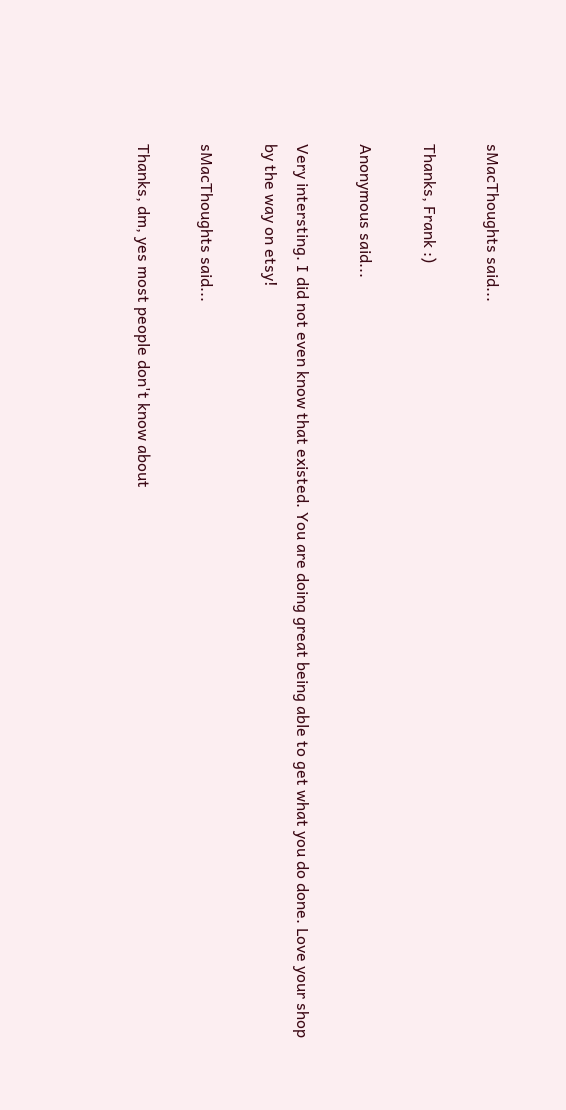sMacThoughts said...

Thanks, Frank :)

Anonymous said...

Very intersting. I did not even know that existed. You are doing great being able to get what you do done. Love your shop by the way on etsy!

sMacThoughts said...

Thanks, dm, yes most people don't know about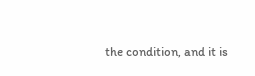the condition, and it is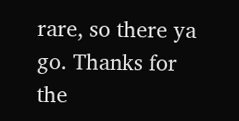rare, so there ya go. Thanks for the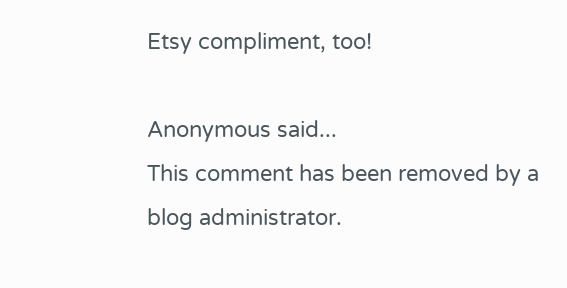Etsy compliment, too!

Anonymous said...
This comment has been removed by a blog administrator.